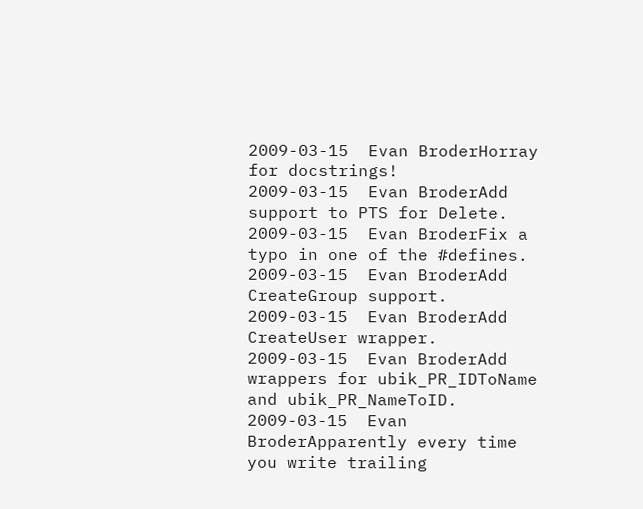2009-03-15  Evan BroderHorray for docstrings!
2009-03-15  Evan BroderAdd support to PTS for Delete.
2009-03-15  Evan BroderFix a typo in one of the #defines.
2009-03-15  Evan BroderAdd CreateGroup support.
2009-03-15  Evan BroderAdd CreateUser wrapper.
2009-03-15  Evan BroderAdd wrappers for ubik_PR_IDToName and ubik_PR_NameToID.
2009-03-15  Evan BroderApparently every time you write trailing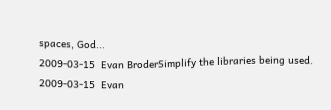spaces, God...
2009-03-15  Evan BroderSimplify the libraries being used.
2009-03-15  Evan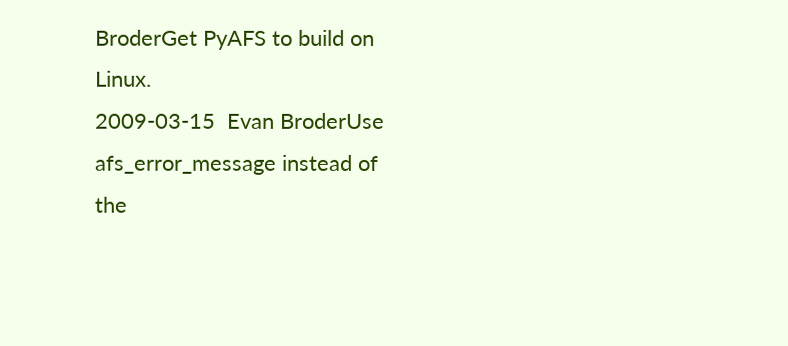BroderGet PyAFS to build on Linux.
2009-03-15  Evan BroderUse afs_error_message instead of the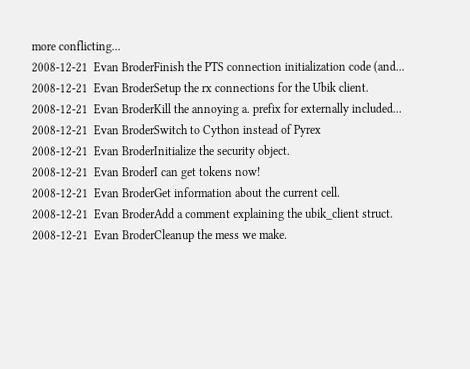more conflicting...
2008-12-21  Evan BroderFinish the PTS connection initialization code (and...
2008-12-21  Evan BroderSetup the rx connections for the Ubik client.
2008-12-21  Evan BroderKill the annoying a. prefix for externally included...
2008-12-21  Evan BroderSwitch to Cython instead of Pyrex
2008-12-21  Evan BroderInitialize the security object.
2008-12-21  Evan BroderI can get tokens now!
2008-12-21  Evan BroderGet information about the current cell.
2008-12-21  Evan BroderAdd a comment explaining the ubik_client struct.
2008-12-21  Evan BroderCleanup the mess we make.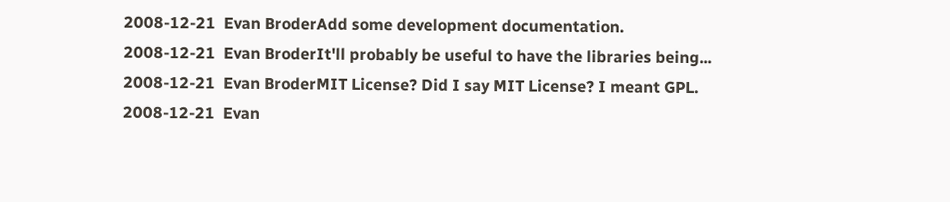2008-12-21  Evan BroderAdd some development documentation.
2008-12-21  Evan BroderIt'll probably be useful to have the libraries being...
2008-12-21  Evan BroderMIT License? Did I say MIT License? I meant GPL.
2008-12-21  Evan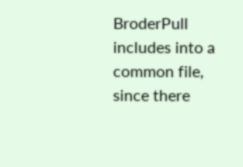BroderPull includes into a common file, since there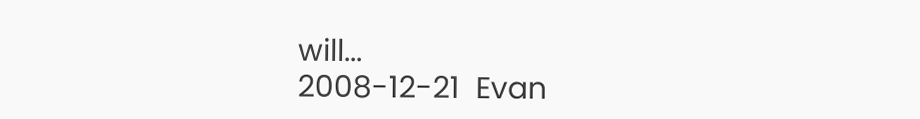will...
2008-12-21  Evan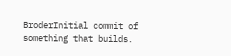BroderInitial commit of something that builds.